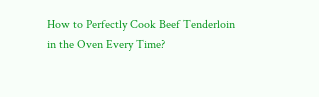How to Perfectly Cook Beef Tenderloin in the Oven Every Time?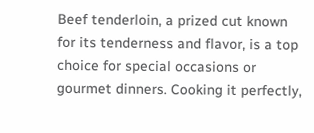Beef tenderloin, a prized cut known for its tenderness and flavor, is a top choice for special occasions or gourmet dinners. Cooking it perfectly,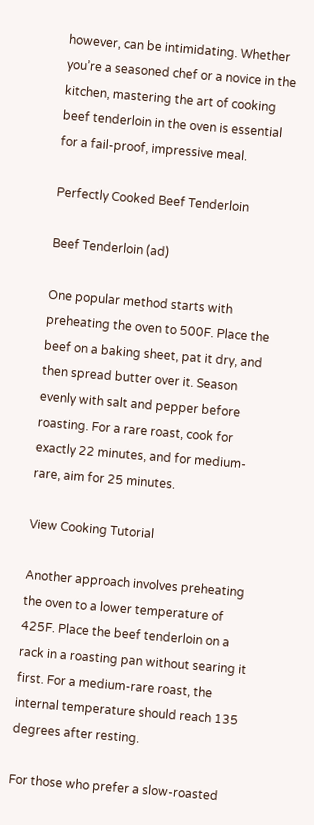however, can be intimidating. Whether you’re a seasoned chef or a novice in the kitchen, mastering the art of cooking beef tenderloin in the oven is essential for a fail-proof, impressive meal.

Perfectly Cooked Beef Tenderloin

Beef Tenderloin (ad)

One popular method starts with preheating the oven to 500F. Place the beef on a baking sheet, pat it dry, and then spread butter over it. Season evenly with salt and pepper before roasting. For a rare roast, cook for exactly 22 minutes, and for medium-rare, aim for 25 minutes.

View Cooking Tutorial

Another approach involves preheating the oven to a lower temperature of 425F. Place the beef tenderloin on a rack in a roasting pan without searing it first. For a medium-rare roast, the internal temperature should reach 135 degrees after resting.

For those who prefer a slow-roasted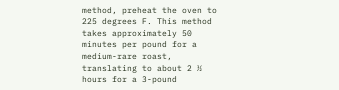method, preheat the oven to 225 degrees F. This method takes approximately 50 minutes per pound for a medium-rare roast, translating to about 2 ½ hours for a 3-pound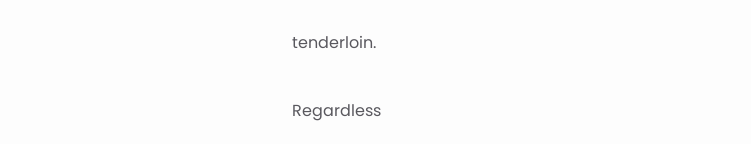tenderloin.

Regardless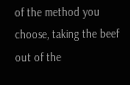of the method you choose, taking the beef out of the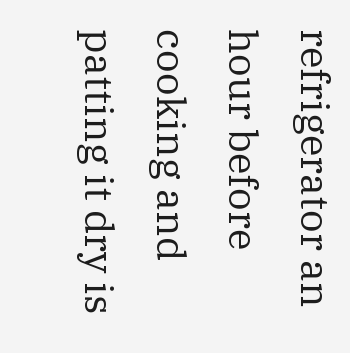refrigerator an hour before cooking and patting it dry is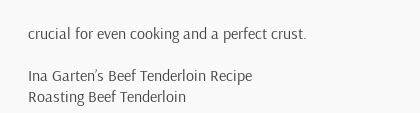crucial for even cooking and a perfect crust.

Ina Garten’s Beef Tenderloin Recipe
Roasting Beef Tenderloin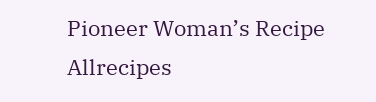Pioneer Woman’s Recipe
Allrecipes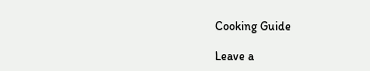Cooking Guide

Leave a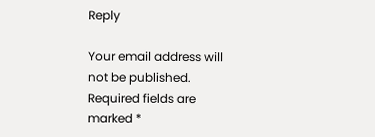Reply

Your email address will not be published. Required fields are marked *